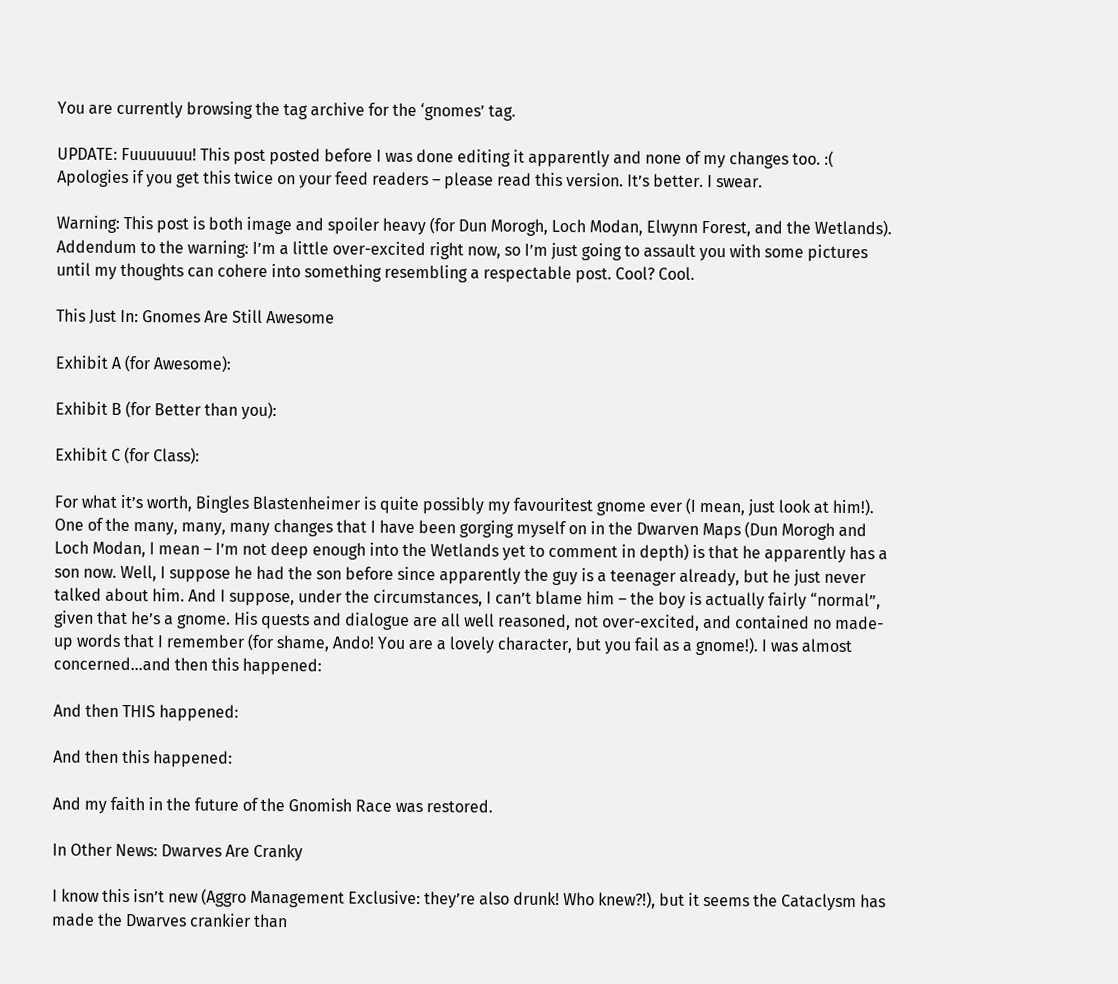You are currently browsing the tag archive for the ‘gnomes’ tag.

UPDATE: Fuuuuuuu! This post posted before I was done editing it apparently and none of my changes too. :( Apologies if you get this twice on your feed readers – please read this version. It’s better. I swear.

Warning: This post is both image and spoiler heavy (for Dun Morogh, Loch Modan, Elwynn Forest, and the Wetlands).
Addendum to the warning: I’m a little over-excited right now, so I’m just going to assault you with some pictures until my thoughts can cohere into something resembling a respectable post. Cool? Cool.

This Just In: Gnomes Are Still Awesome

Exhibit A (for Awesome):

Exhibit B (for Better than you):

Exhibit C (for Class):

For what it’s worth, Bingles Blastenheimer is quite possibly my favouritest gnome ever (I mean, just look at him!). One of the many, many, many changes that I have been gorging myself on in the Dwarven Maps (Dun Morogh and Loch Modan, I mean – I’m not deep enough into the Wetlands yet to comment in depth) is that he apparently has a son now. Well, I suppose he had the son before since apparently the guy is a teenager already, but he just never talked about him. And I suppose, under the circumstances, I can’t blame him – the boy is actually fairly “normal”, given that he’s a gnome. His quests and dialogue are all well reasoned, not over-excited, and contained no made-up words that I remember (for shame, Ando! You are a lovely character, but you fail as a gnome!). I was almost concerned…and then this happened:

And then THIS happened:

And then this happened:

And my faith in the future of the Gnomish Race was restored.

In Other News: Dwarves Are Cranky

I know this isn’t new (Aggro Management Exclusive: they’re also drunk! Who knew?!), but it seems the Cataclysm has made the Dwarves crankier than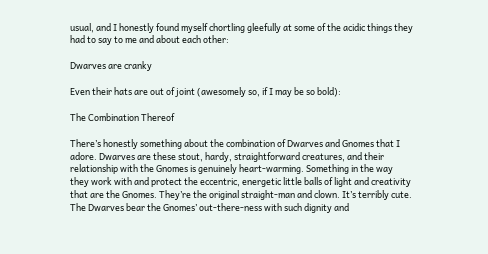usual, and I honestly found myself chortling gleefully at some of the acidic things they had to say to me and about each other:

Dwarves are cranky

Even their hats are out of joint (awesomely so, if I may be so bold):

The Combination Thereof

There’s honestly something about the combination of Dwarves and Gnomes that I adore. Dwarves are these stout, hardy, straightforward creatures, and their relationship with the Gnomes is genuinely heart-warming. Something in the way they work with and protect the eccentric, energetic little balls of light and creativity that are the Gnomes. They’re the original straight-man and clown. It’s terribly cute. The Dwarves bear the Gnomes’ out-there-ness with such dignity and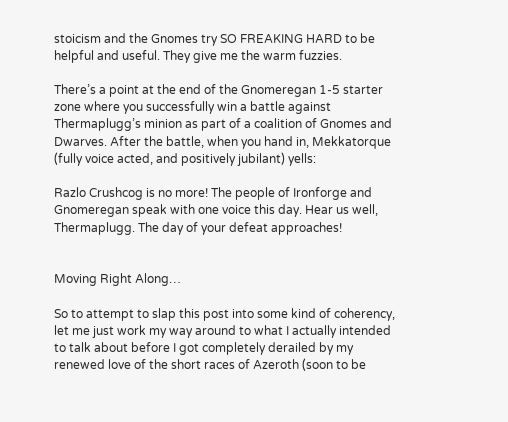stoicism and the Gnomes try SO FREAKING HARD to be helpful and useful. They give me the warm fuzzies.

There’s a point at the end of the Gnomeregan 1-5 starter zone where you successfully win a battle against Thermaplugg’s minion as part of a coalition of Gnomes and Dwarves. After the battle, when you hand in, Mekkatorque (fully voice acted, and positively jubilant) yells:

Razlo Crushcog is no more! The people of Ironforge and Gnomeregan speak with one voice this day. Hear us well, Thermaplugg. The day of your defeat approaches!


Moving Right Along…

So to attempt to slap this post into some kind of coherency, let me just work my way around to what I actually intended to talk about before I got completely derailed by my renewed love of the short races of Azeroth (soon to be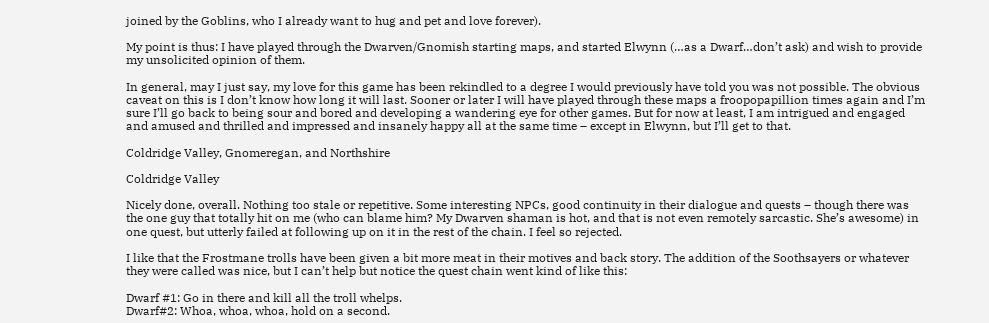joined by the Goblins, who I already want to hug and pet and love forever).

My point is thus: I have played through the Dwarven/Gnomish starting maps, and started Elwynn (…as a Dwarf…don’t ask) and wish to provide my unsolicited opinion of them.

In general, may I just say, my love for this game has been rekindled to a degree I would previously have told you was not possible. The obvious caveat on this is I don’t know how long it will last. Sooner or later I will have played through these maps a froopopapillion times again and I’m sure I’ll go back to being sour and bored and developing a wandering eye for other games. But for now at least, I am intrigued and engaged and amused and thrilled and impressed and insanely happy all at the same time – except in Elwynn, but I’ll get to that.

Coldridge Valley, Gnomeregan, and Northshire

Coldridge Valley

Nicely done, overall. Nothing too stale or repetitive. Some interesting NPCs, good continuity in their dialogue and quests – though there was the one guy that totally hit on me (who can blame him? My Dwarven shaman is hot, and that is not even remotely sarcastic. She’s awesome) in one quest, but utterly failed at following up on it in the rest of the chain. I feel so rejected.

I like that the Frostmane trolls have been given a bit more meat in their motives and back story. The addition of the Soothsayers or whatever they were called was nice, but I can’t help but notice the quest chain went kind of like this:

Dwarf #1: Go in there and kill all the troll whelps.
Dwarf#2: Whoa, whoa, whoa, hold on a second.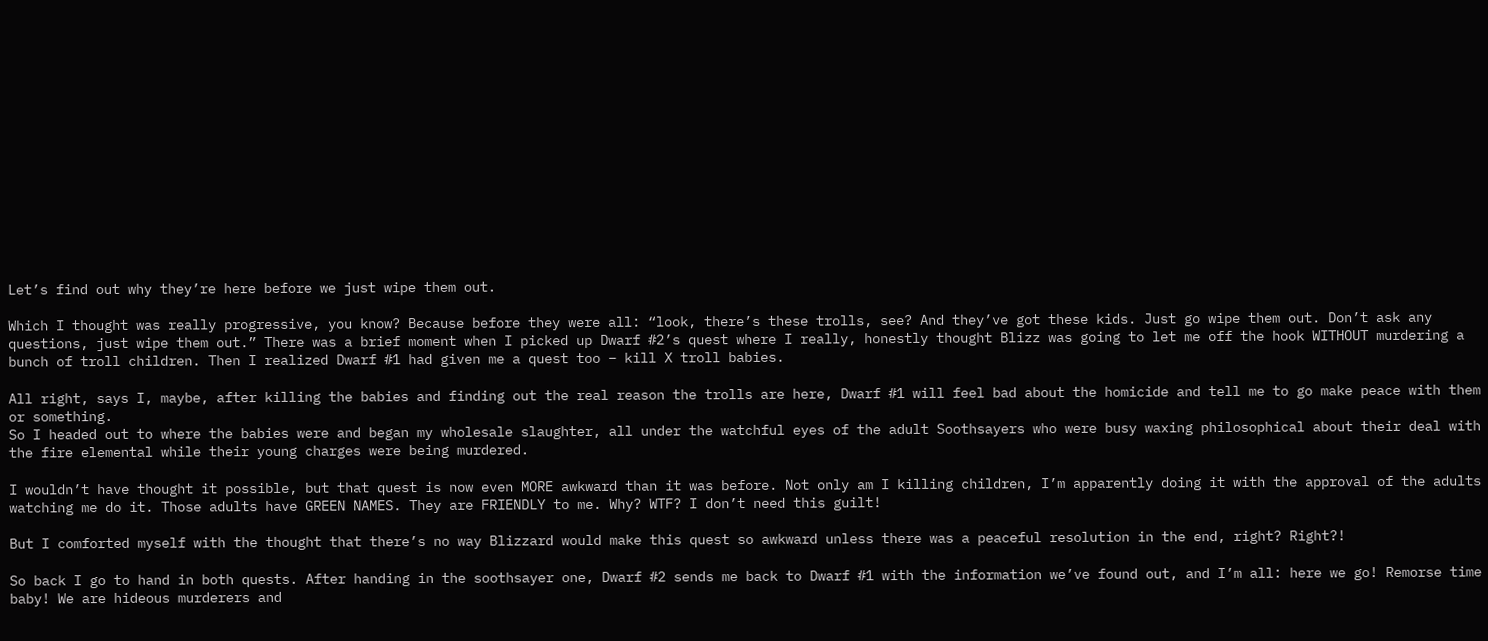Let’s find out why they’re here before we just wipe them out.

Which I thought was really progressive, you know? Because before they were all: “look, there’s these trolls, see? And they’ve got these kids. Just go wipe them out. Don’t ask any questions, just wipe them out.” There was a brief moment when I picked up Dwarf #2’s quest where I really, honestly thought Blizz was going to let me off the hook WITHOUT murdering a bunch of troll children. Then I realized Dwarf #1 had given me a quest too – kill X troll babies.

All right, says I, maybe, after killing the babies and finding out the real reason the trolls are here, Dwarf #1 will feel bad about the homicide and tell me to go make peace with them or something.
So I headed out to where the babies were and began my wholesale slaughter, all under the watchful eyes of the adult Soothsayers who were busy waxing philosophical about their deal with the fire elemental while their young charges were being murdered.

I wouldn’t have thought it possible, but that quest is now even MORE awkward than it was before. Not only am I killing children, I’m apparently doing it with the approval of the adults watching me do it. Those adults have GREEN NAMES. They are FRIENDLY to me. Why? WTF? I don’t need this guilt!

But I comforted myself with the thought that there’s no way Blizzard would make this quest so awkward unless there was a peaceful resolution in the end, right? Right?!

So back I go to hand in both quests. After handing in the soothsayer one, Dwarf #2 sends me back to Dwarf #1 with the information we’ve found out, and I’m all: here we go! Remorse time baby! We are hideous murderers and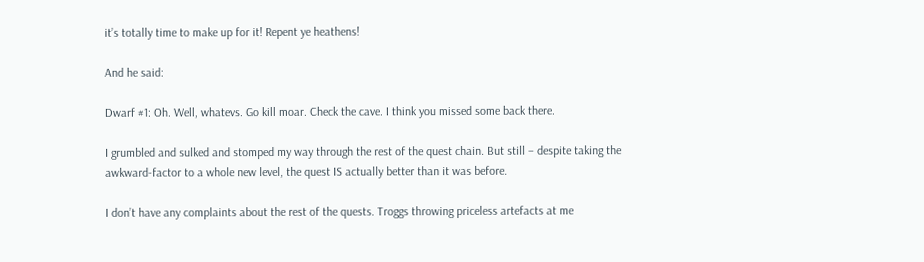it’s totally time to make up for it! Repent ye heathens!

And he said:

Dwarf #1: Oh. Well, whatevs. Go kill moar. Check the cave. I think you missed some back there.

I grumbled and sulked and stomped my way through the rest of the quest chain. But still – despite taking the awkward-factor to a whole new level, the quest IS actually better than it was before.

I don’t have any complaints about the rest of the quests. Troggs throwing priceless artefacts at me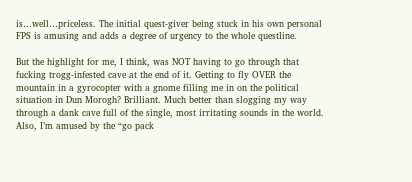is…well…priceless. The initial quest-giver being stuck in his own personal FPS is amusing and adds a degree of urgency to the whole questline.

But the highlight for me, I think, was NOT having to go through that fucking trogg-infested cave at the end of it. Getting to fly OVER the mountain in a gyrocopter with a gnome filling me in on the political situation in Dun Morogh? Brilliant. Much better than slogging my way through a dank cave full of the single, most irritating sounds in the world. Also, I’m amused by the “go pack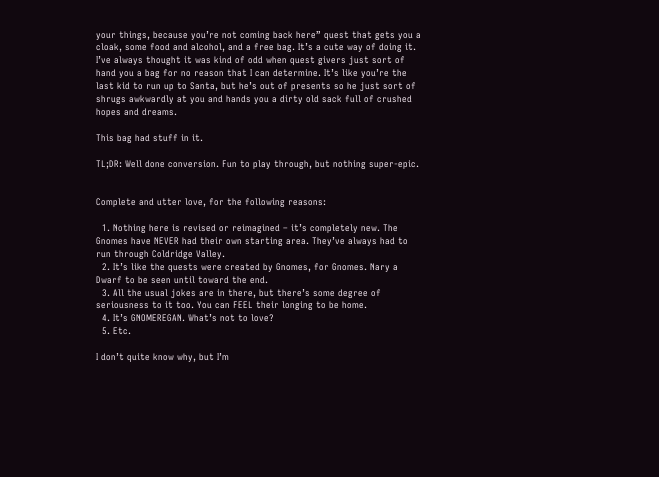your things, because you’re not coming back here” quest that gets you a cloak, some food and alcohol, and a free bag. It’s a cute way of doing it. I’ve always thought it was kind of odd when quest givers just sort of hand you a bag for no reason that I can determine. It’s like you’re the last kid to run up to Santa, but he’s out of presents so he just sort of shrugs awkwardly at you and hands you a dirty old sack full of crushed hopes and dreams.

This bag had stuff in it.

TL;DR: Well done conversion. Fun to play through, but nothing super-epic.


Complete and utter love, for the following reasons:

  1. Nothing here is revised or reimagined – it’s completely new. The Gnomes have NEVER had their own starting area. They’ve always had to run through Coldridge Valley.
  2. It’s like the quests were created by Gnomes, for Gnomes. Nary a Dwarf to be seen until toward the end.
  3. All the usual jokes are in there, but there’s some degree of seriousness to it too. You can FEEL their longing to be home.
  4. It’s GNOMEREGAN. What’s not to love?
  5. Etc.

I don’t quite know why, but I’m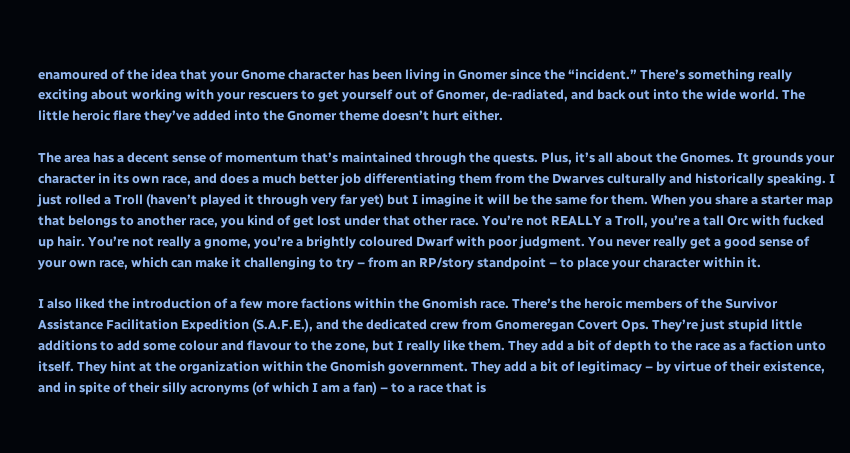enamoured of the idea that your Gnome character has been living in Gnomer since the “incident.” There’s something really exciting about working with your rescuers to get yourself out of Gnomer, de-radiated, and back out into the wide world. The little heroic flare they’ve added into the Gnomer theme doesn’t hurt either.

The area has a decent sense of momentum that’s maintained through the quests. Plus, it’s all about the Gnomes. It grounds your character in its own race, and does a much better job differentiating them from the Dwarves culturally and historically speaking. I just rolled a Troll (haven’t played it through very far yet) but I imagine it will be the same for them. When you share a starter map that belongs to another race, you kind of get lost under that other race. You’re not REALLY a Troll, you’re a tall Orc with fucked up hair. You’re not really a gnome, you’re a brightly coloured Dwarf with poor judgment. You never really get a good sense of your own race, which can make it challenging to try – from an RP/story standpoint – to place your character within it.

I also liked the introduction of a few more factions within the Gnomish race. There’s the heroic members of the Survivor Assistance Facilitation Expedition (S.A.F.E.), and the dedicated crew from Gnomeregan Covert Ops. They’re just stupid little additions to add some colour and flavour to the zone, but I really like them. They add a bit of depth to the race as a faction unto itself. They hint at the organization within the Gnomish government. They add a bit of legitimacy – by virtue of their existence, and in spite of their silly acronyms (of which I am a fan) – to a race that is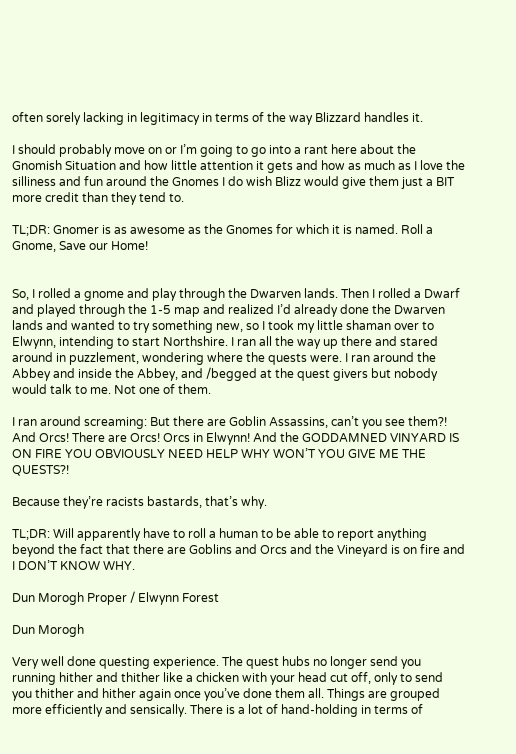often sorely lacking in legitimacy in terms of the way Blizzard handles it.

I should probably move on or I’m going to go into a rant here about the Gnomish Situation and how little attention it gets and how as much as I love the silliness and fun around the Gnomes I do wish Blizz would give them just a BIT more credit than they tend to.

TL;DR: Gnomer is as awesome as the Gnomes for which it is named. Roll a Gnome, Save our Home!


So, I rolled a gnome and play through the Dwarven lands. Then I rolled a Dwarf and played through the 1-5 map and realized I’d already done the Dwarven lands and wanted to try something new, so I took my little shaman over to Elwynn, intending to start Northshire. I ran all the way up there and stared around in puzzlement, wondering where the quests were. I ran around the Abbey and inside the Abbey, and /begged at the quest givers but nobody would talk to me. Not one of them.

I ran around screaming: But there are Goblin Assassins, can’t you see them?! And Orcs! There are Orcs! Orcs in Elwynn! And the GODDAMNED VINYARD IS ON FIRE YOU OBVIOUSLY NEED HELP WHY WON’T YOU GIVE ME THE QUESTS?!

Because they’re racists bastards, that’s why.

TL;DR: Will apparently have to roll a human to be able to report anything beyond the fact that there are Goblins and Orcs and the Vineyard is on fire and I DON’T KNOW WHY.

Dun Morogh Proper / Elwynn Forest

Dun Morogh

Very well done questing experience. The quest hubs no longer send you running hither and thither like a chicken with your head cut off, only to send you thither and hither again once you’ve done them all. Things are grouped more efficiently and sensically. There is a lot of hand-holding in terms of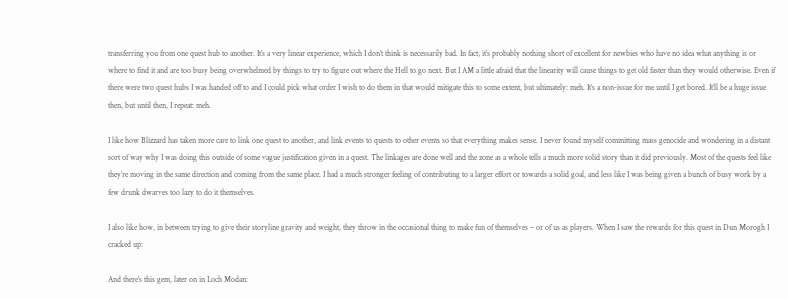transferring you from one quest hub to another. It’s a very linear experience, which I don’t think is necessarily bad. In fact, it’s probably nothing short of excellent for newbies who have no idea what anything is or where to find it and are too busy being overwhelmed by things to try to figure out where the Hell to go next. But I AM a little afraid that the linearity will cause things to get old faster than they would otherwise. Even if there were two quest hubs I was handed off to and I could pick what order I wish to do them in that would mitigate this to some extent, but ultimately: meh. It’s a non-issue for me until I get bored. It’ll be a huge issue then, but until then, I repeat: meh.

I like how Blizzard has taken more care to link one quest to another, and link events to quests to other events so that everything makes sense. I never found myself committing mass genocide and wondering in a distant sort of way why I was doing this outside of some vague justification given in a quest. The linkages are done well and the zone as a whole tells a much more solid story than it did previously. Most of the quests feel like they’re moving in the same direction and coming from the same place. I had a much stronger feeling of contributing to a larger effort or towards a solid goal, and less like I was being given a bunch of busy work by a few drunk dwarves too lazy to do it themselves.

I also like how, in between trying to give their storyline gravity and weight, they throw in the occasional thing to make fun of themselves – or of us as players. When I saw the rewards for this quest in Dun Morogh I cracked up:

And there’s this gem, later on in Loch Modan: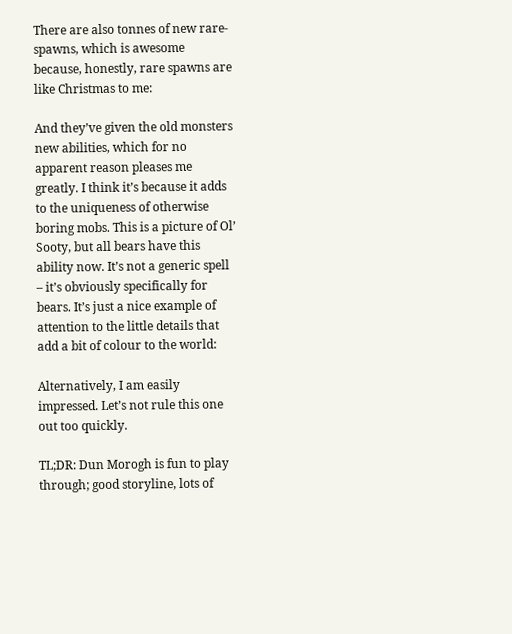There are also tonnes of new rare-spawns, which is awesome because, honestly, rare spawns are like Christmas to me:

And they’ve given the old monsters new abilities, which for no apparent reason pleases me greatly. I think it’s because it adds to the uniqueness of otherwise boring mobs. This is a picture of Ol’ Sooty, but all bears have this ability now. It’s not a generic spell – it’s obviously specifically for bears. It’s just a nice example of attention to the little details that add a bit of colour to the world:

Alternatively, I am easily impressed. Let’s not rule this one out too quickly.

TL;DR: Dun Morogh is fun to play through; good storyline, lots of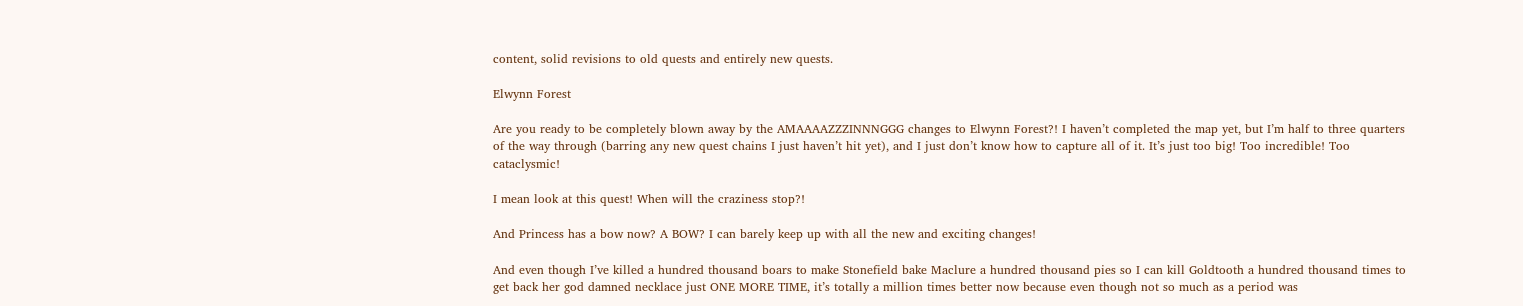content, solid revisions to old quests and entirely new quests.

Elwynn Forest

Are you ready to be completely blown away by the AMAAAAZZZINNNGGG changes to Elwynn Forest?! I haven’t completed the map yet, but I’m half to three quarters of the way through (barring any new quest chains I just haven’t hit yet), and I just don’t know how to capture all of it. It’s just too big! Too incredible! Too cataclysmic!

I mean look at this quest! When will the craziness stop?!

And Princess has a bow now? A BOW? I can barely keep up with all the new and exciting changes!

And even though I’ve killed a hundred thousand boars to make Stonefield bake Maclure a hundred thousand pies so I can kill Goldtooth a hundred thousand times to get back her god damned necklace just ONE MORE TIME, it’s totally a million times better now because even though not so much as a period was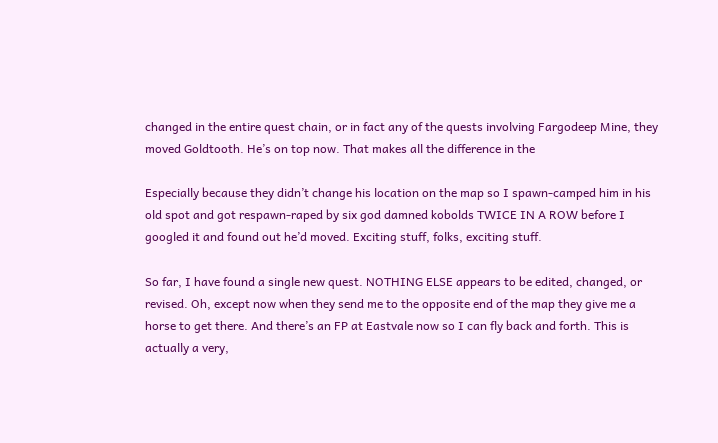changed in the entire quest chain, or in fact any of the quests involving Fargodeep Mine, they moved Goldtooth. He’s on top now. That makes all the difference in the

Especially because they didn’t change his location on the map so I spawn-camped him in his old spot and got respawn-raped by six god damned kobolds TWICE IN A ROW before I googled it and found out he’d moved. Exciting stuff, folks, exciting stuff.

So far, I have found a single new quest. NOTHING ELSE appears to be edited, changed, or revised. Oh, except now when they send me to the opposite end of the map they give me a horse to get there. And there’s an FP at Eastvale now so I can fly back and forth. This is actually a very,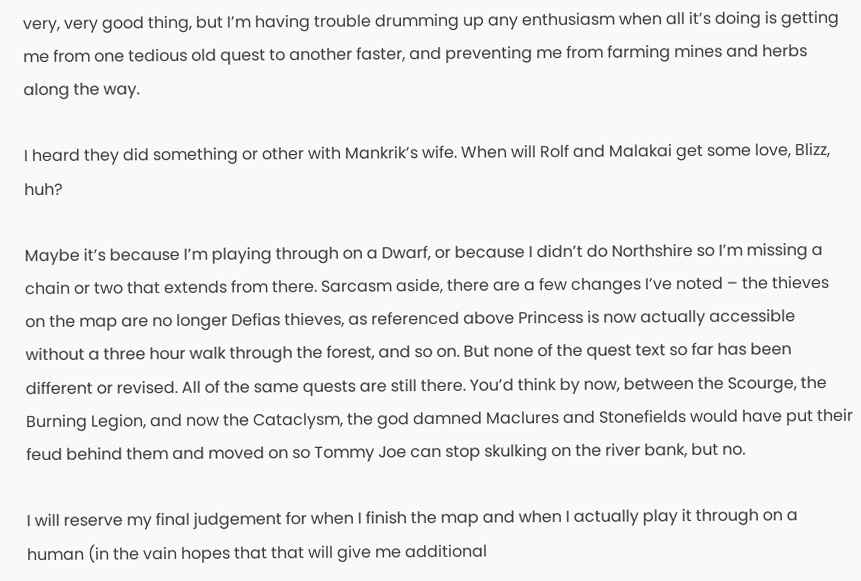very, very good thing, but I’m having trouble drumming up any enthusiasm when all it’s doing is getting me from one tedious old quest to another faster, and preventing me from farming mines and herbs along the way.

I heard they did something or other with Mankrik’s wife. When will Rolf and Malakai get some love, Blizz, huh?

Maybe it’s because I’m playing through on a Dwarf, or because I didn’t do Northshire so I’m missing a chain or two that extends from there. Sarcasm aside, there are a few changes I’ve noted – the thieves on the map are no longer Defias thieves, as referenced above Princess is now actually accessible without a three hour walk through the forest, and so on. But none of the quest text so far has been different or revised. All of the same quests are still there. You’d think by now, between the Scourge, the Burning Legion, and now the Cataclysm, the god damned Maclures and Stonefields would have put their feud behind them and moved on so Tommy Joe can stop skulking on the river bank, but no.

I will reserve my final judgement for when I finish the map and when I actually play it through on a human (in the vain hopes that that will give me additional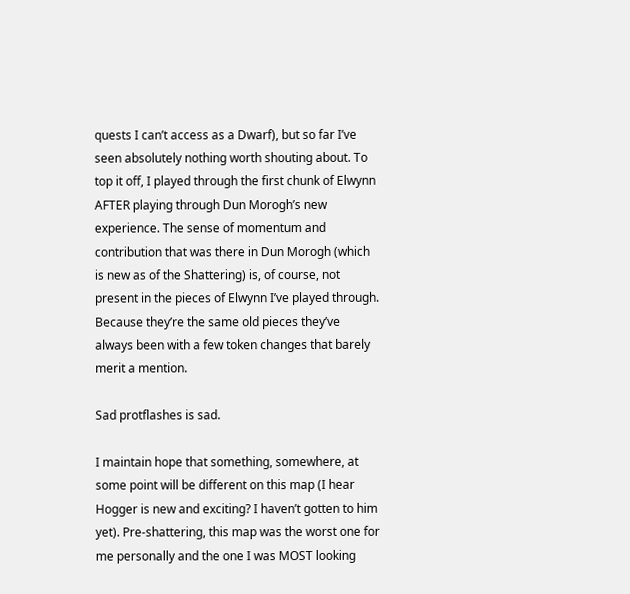quests I can’t access as a Dwarf), but so far I’ve seen absolutely nothing worth shouting about. To top it off, I played through the first chunk of Elwynn AFTER playing through Dun Morogh’s new experience. The sense of momentum and contribution that was there in Dun Morogh (which is new as of the Shattering) is, of course, not present in the pieces of Elwynn I’ve played through. Because they’re the same old pieces they’ve always been with a few token changes that barely merit a mention.

Sad protflashes is sad.

I maintain hope that something, somewhere, at some point will be different on this map (I hear Hogger is new and exciting? I haven’t gotten to him yet). Pre-shattering, this map was the worst one for me personally and the one I was MOST looking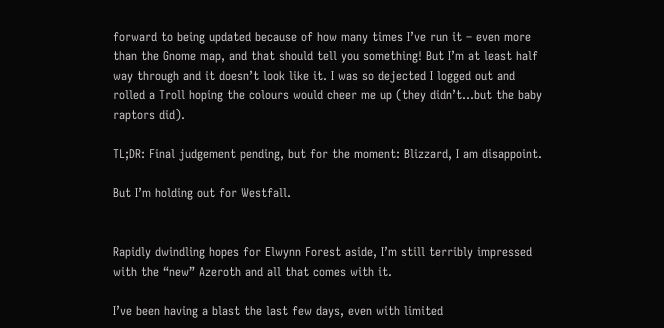forward to being updated because of how many times I’ve run it – even more than the Gnome map, and that should tell you something! But I’m at least half way through and it doesn’t look like it. I was so dejected I logged out and rolled a Troll hoping the colours would cheer me up (they didn’t…but the baby raptors did).

TL;DR: Final judgement pending, but for the moment: Blizzard, I am disappoint.

But I’m holding out for Westfall.


Rapidly dwindling hopes for Elwynn Forest aside, I’m still terribly impressed with the “new” Azeroth and all that comes with it.

I’ve been having a blast the last few days, even with limited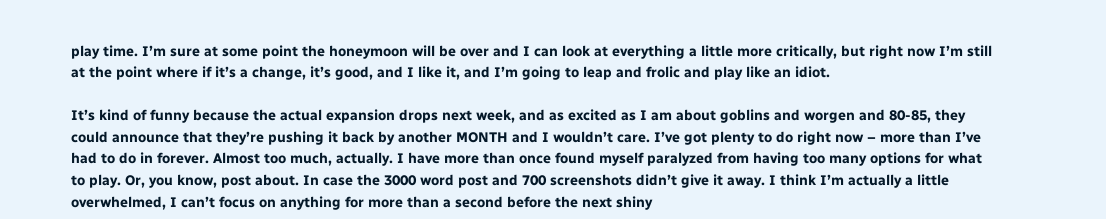play time. I’m sure at some point the honeymoon will be over and I can look at everything a little more critically, but right now I’m still at the point where if it’s a change, it’s good, and I like it, and I’m going to leap and frolic and play like an idiot.

It’s kind of funny because the actual expansion drops next week, and as excited as I am about goblins and worgen and 80-85, they could announce that they’re pushing it back by another MONTH and I wouldn’t care. I’ve got plenty to do right now – more than I’ve had to do in forever. Almost too much, actually. I have more than once found myself paralyzed from having too many options for what to play. Or, you know, post about. In case the 3000 word post and 700 screenshots didn’t give it away. I think I’m actually a little overwhelmed, I can’t focus on anything for more than a second before the next shiny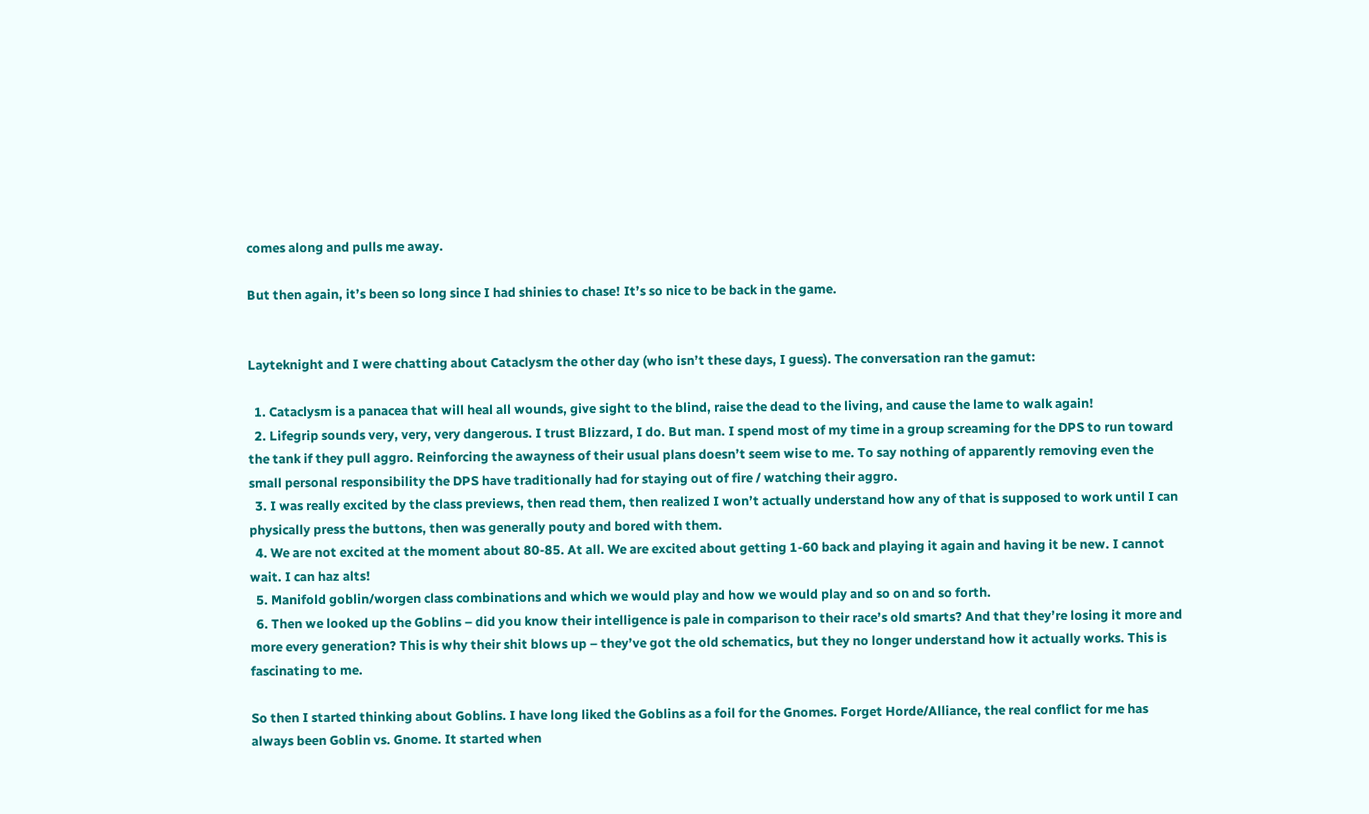comes along and pulls me away.

But then again, it’s been so long since I had shinies to chase! It’s so nice to be back in the game.


Layteknight and I were chatting about Cataclysm the other day (who isn’t these days, I guess). The conversation ran the gamut:

  1. Cataclysm is a panacea that will heal all wounds, give sight to the blind, raise the dead to the living, and cause the lame to walk again!
  2. Lifegrip sounds very, very, very dangerous. I trust Blizzard, I do. But man. I spend most of my time in a group screaming for the DPS to run toward the tank if they pull aggro. Reinforcing the awayness of their usual plans doesn’t seem wise to me. To say nothing of apparently removing even the small personal responsibility the DPS have traditionally had for staying out of fire / watching their aggro.
  3. I was really excited by the class previews, then read them, then realized I won’t actually understand how any of that is supposed to work until I can physically press the buttons, then was generally pouty and bored with them.
  4. We are not excited at the moment about 80-85. At all. We are excited about getting 1-60 back and playing it again and having it be new. I cannot wait. I can haz alts!
  5. Manifold goblin/worgen class combinations and which we would play and how we would play and so on and so forth.
  6. Then we looked up the Goblins – did you know their intelligence is pale in comparison to their race’s old smarts? And that they’re losing it more and more every generation? This is why their shit blows up – they’ve got the old schematics, but they no longer understand how it actually works. This is fascinating to me.

So then I started thinking about Goblins. I have long liked the Goblins as a foil for the Gnomes. Forget Horde/Alliance, the real conflict for me has always been Goblin vs. Gnome. It started when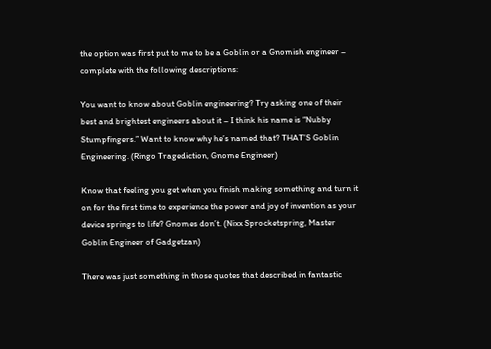the option was first put to me to be a Goblin or a Gnomish engineer – complete with the following descriptions:

You want to know about Goblin engineering? Try asking one of their best and brightest engineers about it – I think his name is “Nubby Stumpfingers.” Want to know why he’s named that? THAT’S Goblin Engineering. (Ringo Tragediction, Gnome Engineer)

Know that feeling you get when you finish making something and turn it on for the first time to experience the power and joy of invention as your device springs to life? Gnomes don’t. (Nixx Sprocketspring, Master Goblin Engineer of Gadgetzan)

There was just something in those quotes that described in fantastic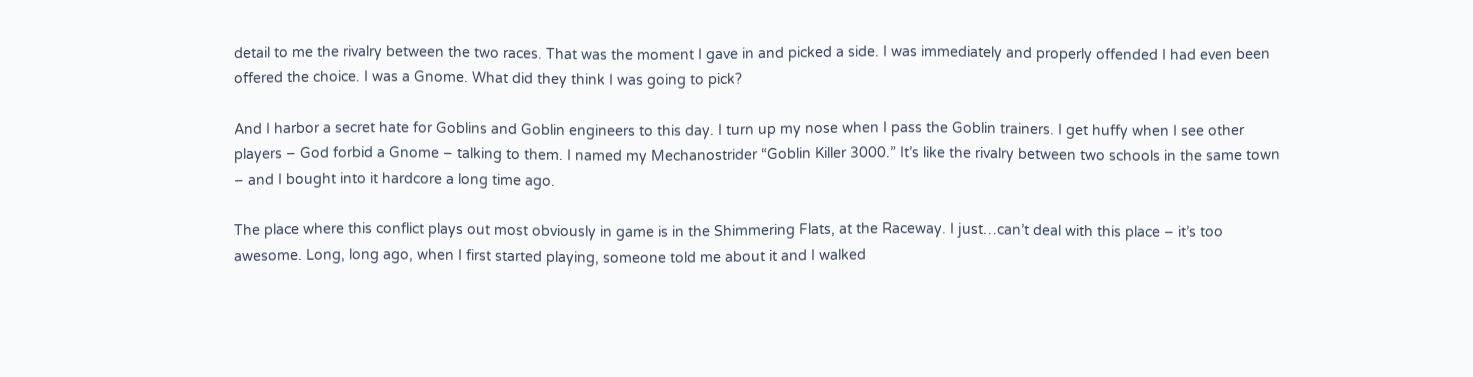detail to me the rivalry between the two races. That was the moment I gave in and picked a side. I was immediately and properly offended I had even been offered the choice. I was a Gnome. What did they think I was going to pick?

And I harbor a secret hate for Goblins and Goblin engineers to this day. I turn up my nose when I pass the Goblin trainers. I get huffy when I see other players – God forbid a Gnome – talking to them. I named my Mechanostrider “Goblin Killer 3000.” It’s like the rivalry between two schools in the same town – and I bought into it hardcore a long time ago.

The place where this conflict plays out most obviously in game is in the Shimmering Flats, at the Raceway. I just…can’t deal with this place – it’s too awesome. Long, long ago, when I first started playing, someone told me about it and I walked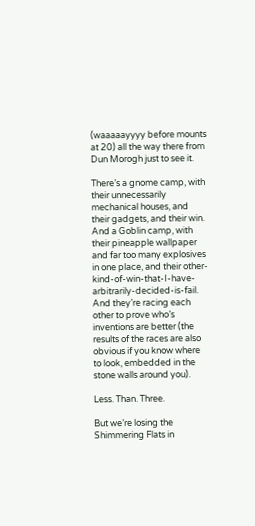(waaaaayyyy before mounts at 20) all the way there from Dun Morogh just to see it.

There’s a gnome camp, with their unnecessarily mechanical houses, and their gadgets, and their win. And a Goblin camp, with their pineapple wallpaper and far too many explosives in one place, and their other-kind-of-win-that-I-have-arbitrarily-decided-is-fail. And they’re racing each other to prove who’s inventions are better (the results of the races are also obvious if you know where to look, embedded in the stone walls around you).

Less. Than. Three.

But we’re losing the Shimmering Flats in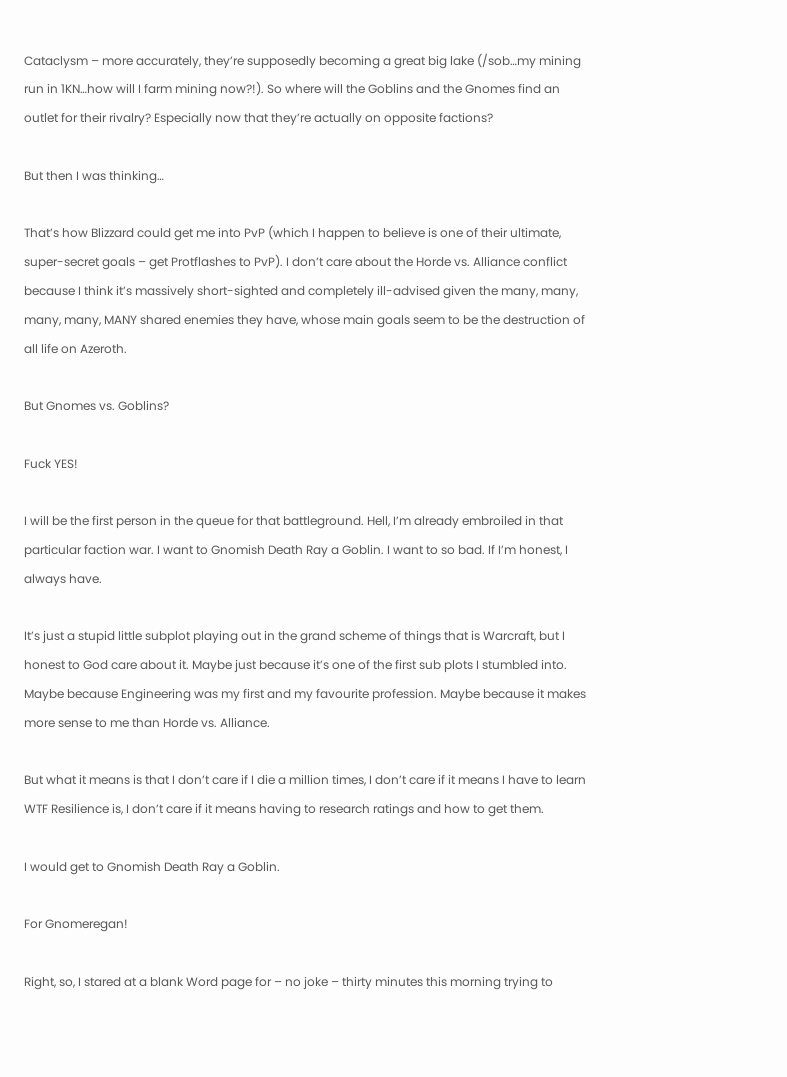Cataclysm – more accurately, they’re supposedly becoming a great big lake (/sob…my mining run in 1KN…how will I farm mining now?!). So where will the Goblins and the Gnomes find an outlet for their rivalry? Especially now that they’re actually on opposite factions?

But then I was thinking…

That’s how Blizzard could get me into PvP (which I happen to believe is one of their ultimate, super-secret goals – get Protflashes to PvP). I don’t care about the Horde vs. Alliance conflict because I think it’s massively short-sighted and completely ill-advised given the many, many, many, many, MANY shared enemies they have, whose main goals seem to be the destruction of all life on Azeroth.

But Gnomes vs. Goblins?

Fuck YES!

I will be the first person in the queue for that battleground. Hell, I’m already embroiled in that particular faction war. I want to Gnomish Death Ray a Goblin. I want to so bad. If I’m honest, I always have.

It’s just a stupid little subplot playing out in the grand scheme of things that is Warcraft, but I honest to God care about it. Maybe just because it’s one of the first sub plots I stumbled into. Maybe because Engineering was my first and my favourite profession. Maybe because it makes more sense to me than Horde vs. Alliance.

But what it means is that I don’t care if I die a million times, I don’t care if it means I have to learn WTF Resilience is, I don’t care if it means having to research ratings and how to get them.

I would get to Gnomish Death Ray a Goblin.

For Gnomeregan!

Right, so, I stared at a blank Word page for – no joke – thirty minutes this morning trying to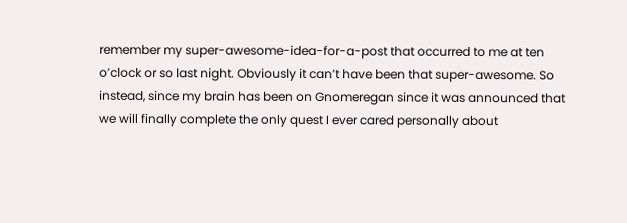remember my super-awesome-idea-for-a-post that occurred to me at ten o’clock or so last night. Obviously it can’t have been that super-awesome. So instead, since my brain has been on Gnomeregan since it was announced that we will finally complete the only quest I ever cared personally about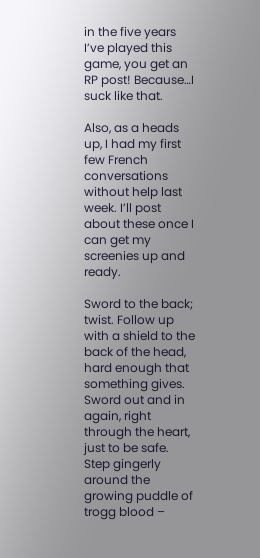in the five years I’ve played this game, you get an RP post! Because…I suck like that.

Also, as a heads up, I had my first few French conversations without help last week. I’ll post about these once I can get my screenies up and ready.

Sword to the back; twist. Follow up with a shield to the back of the head, hard enough that something gives. Sword out and in again, right through the heart, just to be safe. Step gingerly around the growing puddle of trogg blood –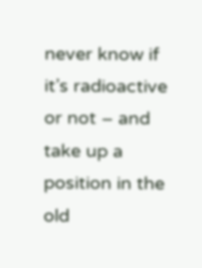never know if it’s radioactive or not – and take up a position in the old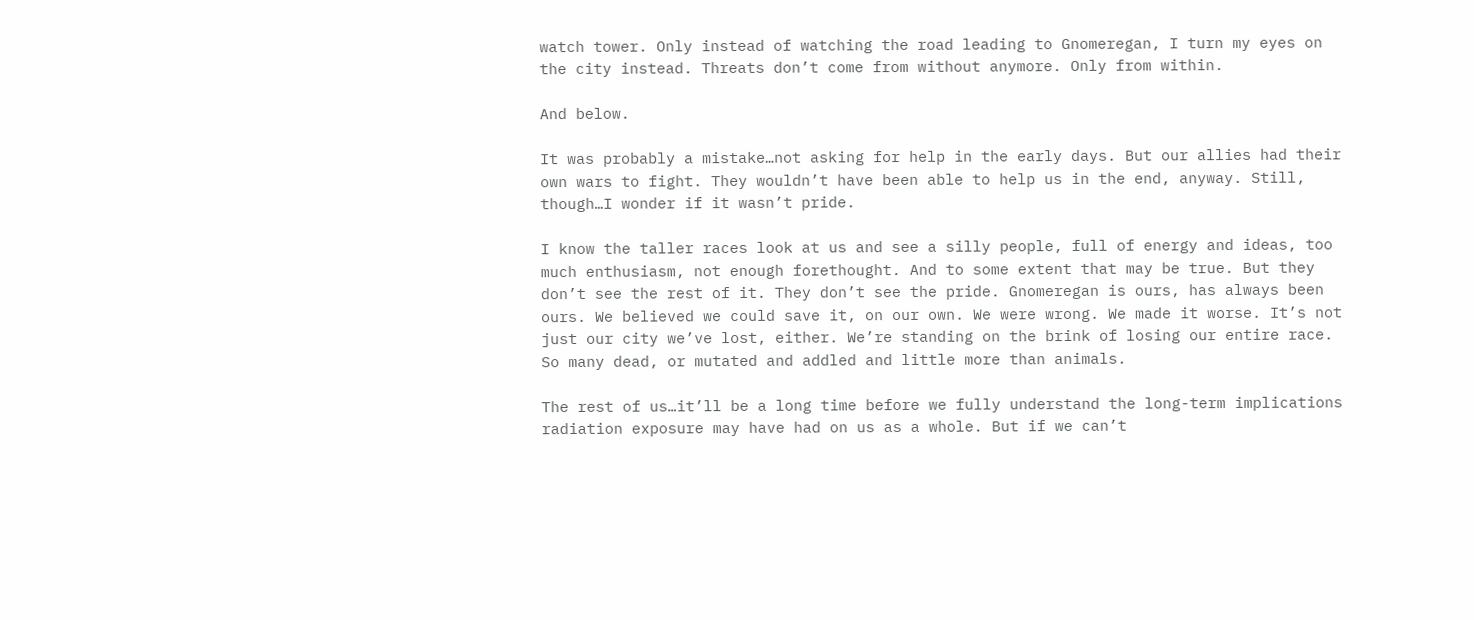watch tower. Only instead of watching the road leading to Gnomeregan, I turn my eyes on the city instead. Threats don’t come from without anymore. Only from within.

And below.

It was probably a mistake…not asking for help in the early days. But our allies had their own wars to fight. They wouldn’t have been able to help us in the end, anyway. Still, though…I wonder if it wasn’t pride.

I know the taller races look at us and see a silly people, full of energy and ideas, too much enthusiasm, not enough forethought. And to some extent that may be true. But they don’t see the rest of it. They don’t see the pride. Gnomeregan is ours, has always been ours. We believed we could save it, on our own. We were wrong. We made it worse. It’s not just our city we’ve lost, either. We’re standing on the brink of losing our entire race. So many dead, or mutated and addled and little more than animals.

The rest of us…it’ll be a long time before we fully understand the long-term implications radiation exposure may have had on us as a whole. But if we can’t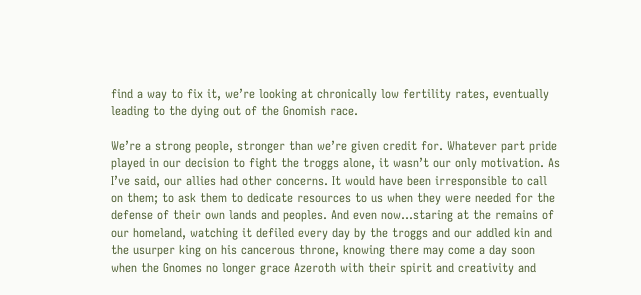find a way to fix it, we’re looking at chronically low fertility rates, eventually leading to the dying out of the Gnomish race.

We’re a strong people, stronger than we’re given credit for. Whatever part pride played in our decision to fight the troggs alone, it wasn’t our only motivation. As I’ve said, our allies had other concerns. It would have been irresponsible to call on them; to ask them to dedicate resources to us when they were needed for the defense of their own lands and peoples. And even now…staring at the remains of our homeland, watching it defiled every day by the troggs and our addled kin and the usurper king on his cancerous throne, knowing there may come a day soon when the Gnomes no longer grace Azeroth with their spirit and creativity and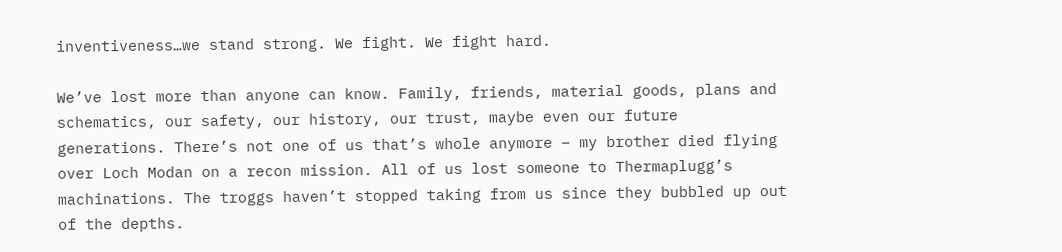inventiveness…we stand strong. We fight. We fight hard.

We’ve lost more than anyone can know. Family, friends, material goods, plans and schematics, our safety, our history, our trust, maybe even our future generations. There’s not one of us that’s whole anymore – my brother died flying over Loch Modan on a recon mission. All of us lost someone to Thermaplugg’s machinations. The troggs haven’t stopped taking from us since they bubbled up out of the depths.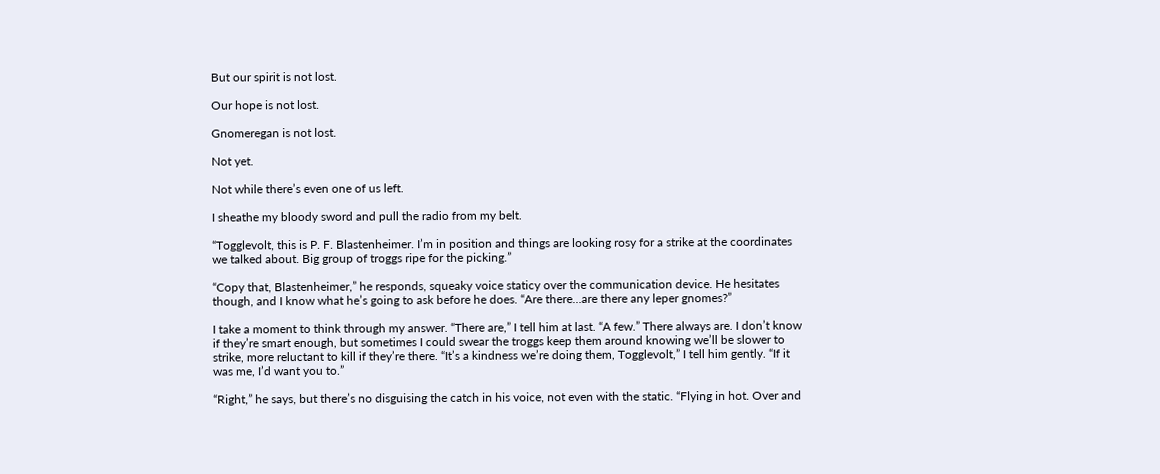But our spirit is not lost.

Our hope is not lost.

Gnomeregan is not lost.

Not yet.

Not while there’s even one of us left.

I sheathe my bloody sword and pull the radio from my belt.

“Togglevolt, this is P. F. Blastenheimer. I’m in position and things are looking rosy for a strike at the coordinates we talked about. Big group of troggs ripe for the picking.”

“Copy that, Blastenheimer,” he responds, squeaky voice staticy over the communication device. He hesitates though, and I know what he’s going to ask before he does. “Are there…are there any leper gnomes?”

I take a moment to think through my answer. “There are,” I tell him at last. “A few.” There always are. I don’t know if they’re smart enough, but sometimes I could swear the troggs keep them around knowing we’ll be slower to strike, more reluctant to kill if they’re there. “It’s a kindness we’re doing them, Togglevolt,” I tell him gently. “If it was me, I’d want you to.”

“Right,” he says, but there’s no disguising the catch in his voice, not even with the static. “Flying in hot. Over and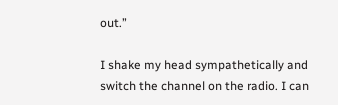out.”

I shake my head sympathetically and switch the channel on the radio. I can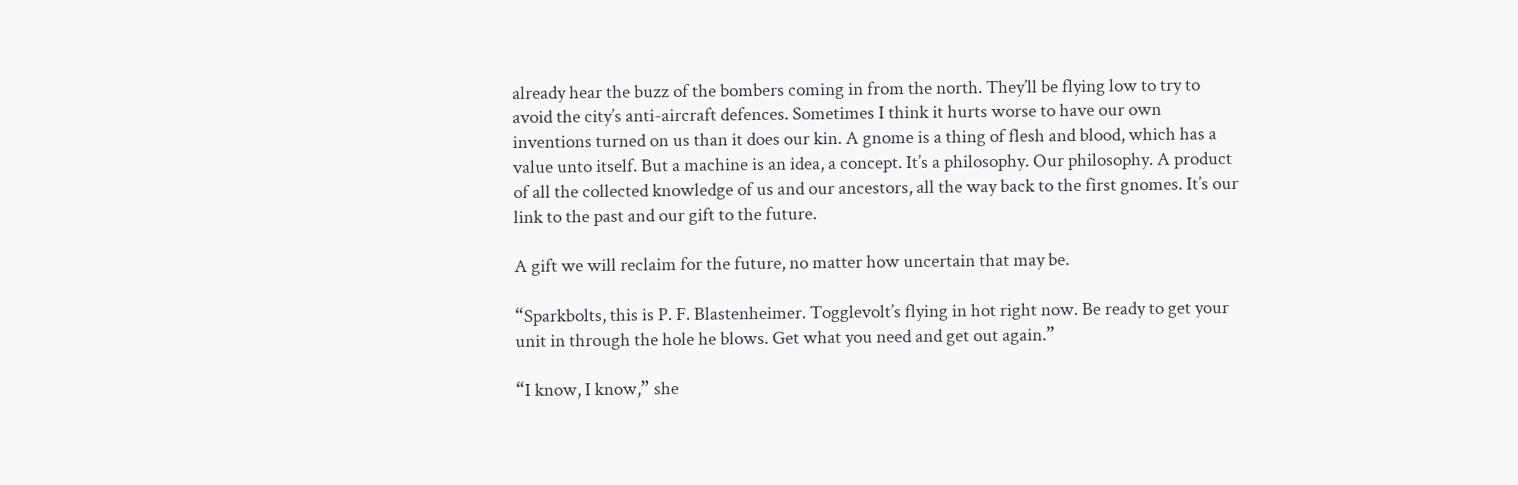already hear the buzz of the bombers coming in from the north. They’ll be flying low to try to avoid the city’s anti-aircraft defences. Sometimes I think it hurts worse to have our own inventions turned on us than it does our kin. A gnome is a thing of flesh and blood, which has a value unto itself. But a machine is an idea, a concept. It’s a philosophy. Our philosophy. A product of all the collected knowledge of us and our ancestors, all the way back to the first gnomes. It’s our link to the past and our gift to the future.

A gift we will reclaim for the future, no matter how uncertain that may be.

“Sparkbolts, this is P. F. Blastenheimer. Togglevolt’s flying in hot right now. Be ready to get your unit in through the hole he blows. Get what you need and get out again.”

“I know, I know,” she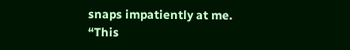snaps impatiently at me. “This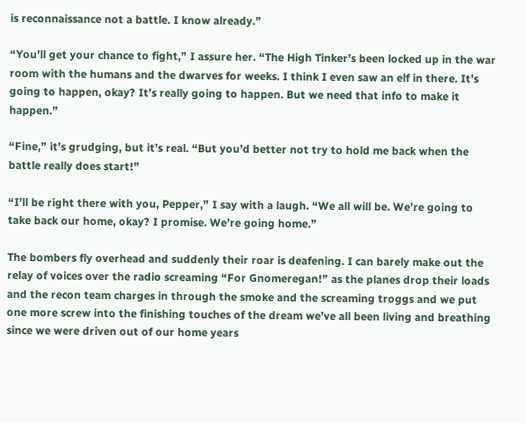is reconnaissance not a battle. I know already.”

“You’ll get your chance to fight,” I assure her. “The High Tinker’s been locked up in the war room with the humans and the dwarves for weeks. I think I even saw an elf in there. It’s going to happen, okay? It’s really going to happen. But we need that info to make it happen.”

“Fine,” it’s grudging, but it’s real. “But you’d better not try to hold me back when the battle really does start!”

“I’ll be right there with you, Pepper,” I say with a laugh. “We all will be. We’re going to take back our home, okay? I promise. We’re going home.”

The bombers fly overhead and suddenly their roar is deafening. I can barely make out the relay of voices over the radio screaming “For Gnomeregan!” as the planes drop their loads and the recon team charges in through the smoke and the screaming troggs and we put one more screw into the finishing touches of the dream we’ve all been living and breathing since we were driven out of our home years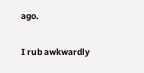ago.

I rub awkwardly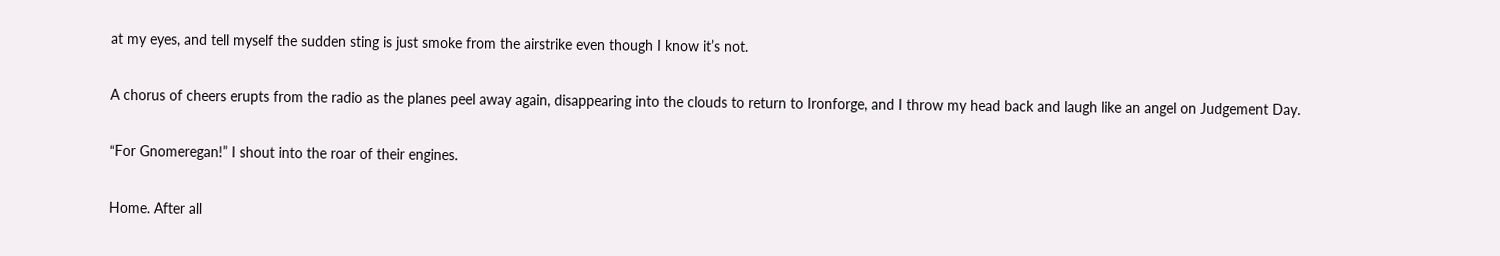at my eyes, and tell myself the sudden sting is just smoke from the airstrike even though I know it’s not.

A chorus of cheers erupts from the radio as the planes peel away again, disappearing into the clouds to return to Ironforge, and I throw my head back and laugh like an angel on Judgement Day.

“For Gnomeregan!” I shout into the roar of their engines.

Home. After all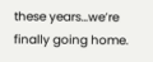these years…we’re finally going home.